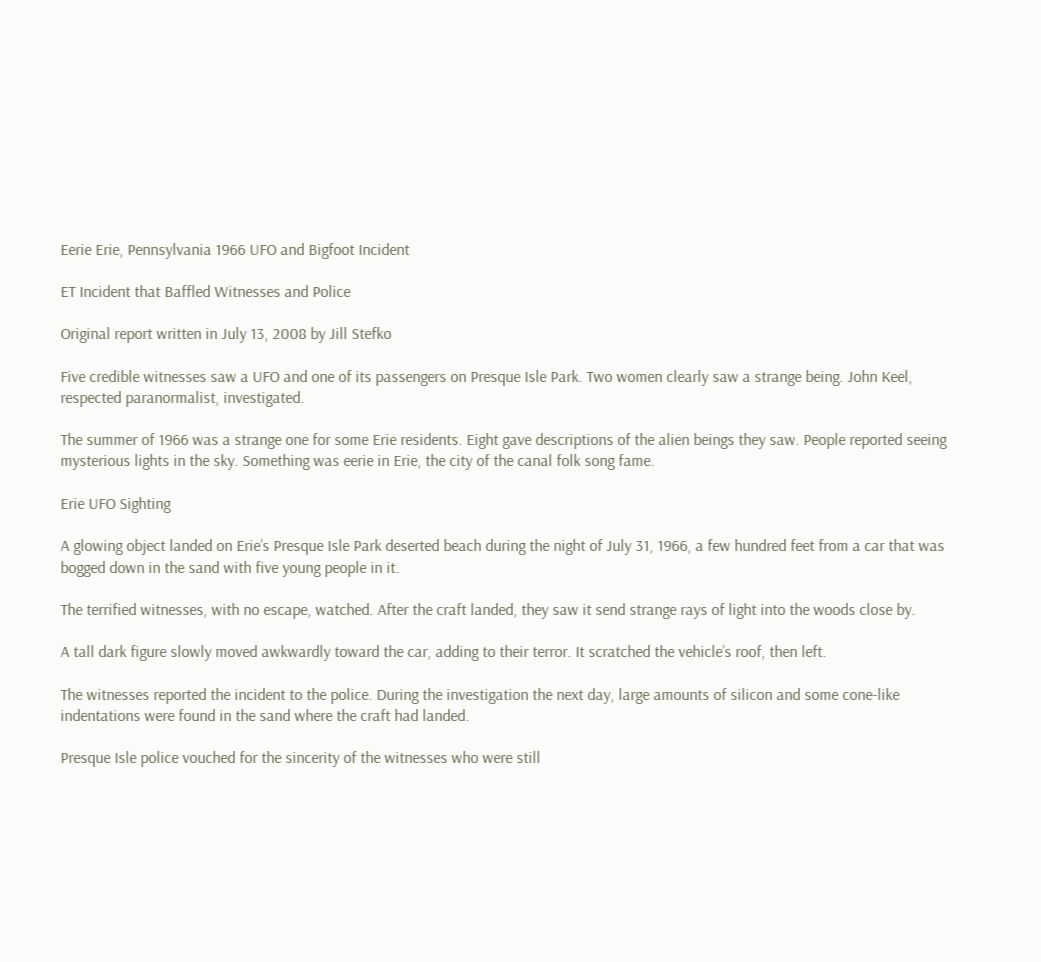Eerie Erie, Pennsylvania 1966 UFO and Bigfoot Incident

ET Incident that Baffled Witnesses and Police

Original report written in July 13, 2008 by Jill Stefko

Five credible witnesses saw a UFO and one of its passengers on Presque Isle Park. Two women clearly saw a strange being. John Keel, respected paranormalist, investigated.

The summer of 1966 was a strange one for some Erie residents. Eight gave descriptions of the alien beings they saw. People reported seeing mysterious lights in the sky. Something was eerie in Erie, the city of the canal folk song fame.

Erie UFO Sighting

A glowing object landed on Erie’s Presque Isle Park deserted beach during the night of July 31, 1966, a few hundred feet from a car that was bogged down in the sand with five young people in it.

The terrified witnesses, with no escape, watched. After the craft landed, they saw it send strange rays of light into the woods close by.

A tall dark figure slowly moved awkwardly toward the car, adding to their terror. It scratched the vehicle’s roof, then left.

The witnesses reported the incident to the police. During the investigation the next day, large amounts of silicon and some cone-like indentations were found in the sand where the craft had landed.

Presque Isle police vouched for the sincerity of the witnesses who were still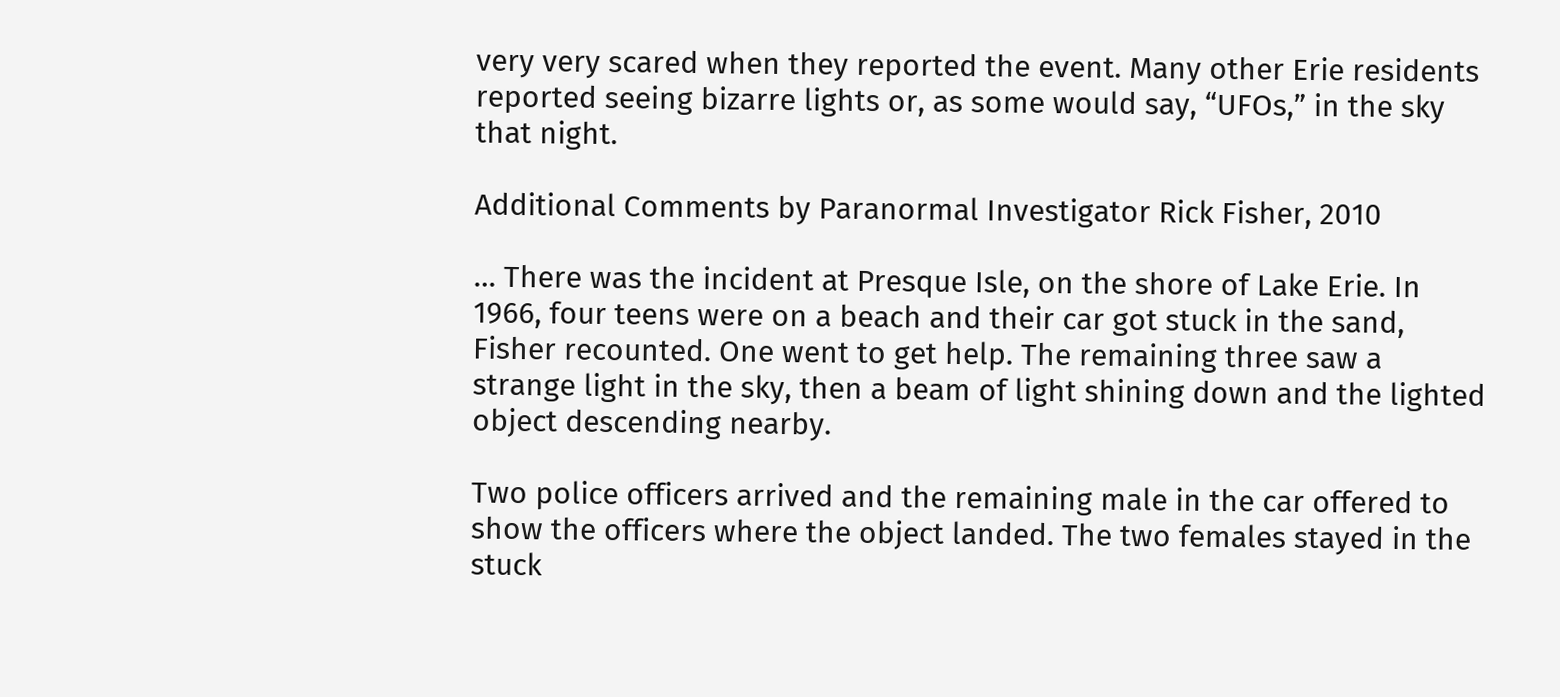very very scared when they reported the event. Many other Erie residents reported seeing bizarre lights or, as some would say, “UFOs,” in the sky that night.

Additional Comments by Paranormal Investigator Rick Fisher, 2010

… There was the incident at Presque Isle, on the shore of Lake Erie. In 1966, four teens were on a beach and their car got stuck in the sand, Fisher recounted. One went to get help. The remaining three saw a strange light in the sky, then a beam of light shining down and the lighted object descending nearby.

Two police officers arrived and the remaining male in the car offered to show the officers where the object landed. The two females stayed in the stuck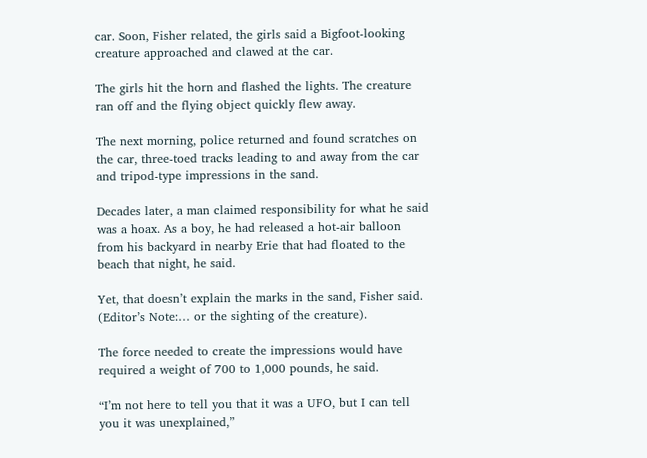car. Soon, Fisher related, the girls said a Bigfoot-looking creature approached and clawed at the car.

The girls hit the horn and flashed the lights. The creature ran off and the flying object quickly flew away.

The next morning, police returned and found scratches on the car, three-toed tracks leading to and away from the car and tripod-type impressions in the sand.

Decades later, a man claimed responsibility for what he said was a hoax. As a boy, he had released a hot-air balloon from his backyard in nearby Erie that had floated to the beach that night, he said.

Yet, that doesn’t explain the marks in the sand, Fisher said. (Editor’s Note:… or the sighting of the creature).

The force needed to create the impressions would have required a weight of 700 to 1,000 pounds, he said.

“I’m not here to tell you that it was a UFO, but I can tell you it was unexplained,”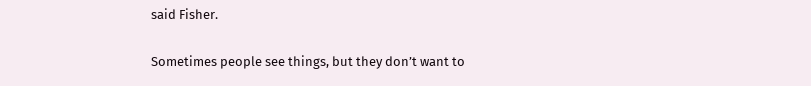said Fisher.

Sometimes people see things, but they don’t want to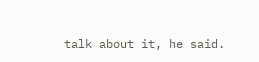talk about it, he said.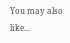You may also like...